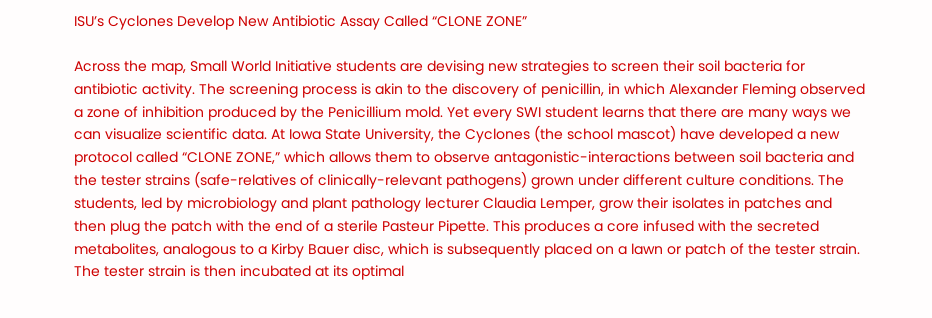ISU’s Cyclones Develop New Antibiotic Assay Called “CLONE ZONE”

Across the map, Small World Initiative students are devising new strategies to screen their soil bacteria for antibiotic activity. The screening process is akin to the discovery of penicillin, in which Alexander Fleming observed a zone of inhibition produced by the Penicillium mold. Yet every SWI student learns that there are many ways we can visualize scientific data. At Iowa State University, the Cyclones (the school mascot) have developed a new protocol called “CLONE ZONE,” which allows them to observe antagonistic-interactions between soil bacteria and the tester strains (safe-relatives of clinically-relevant pathogens) grown under different culture conditions. The students, led by microbiology and plant pathology lecturer Claudia Lemper, grow their isolates in patches and then plug the patch with the end of a sterile Pasteur Pipette. This produces a core infused with the secreted metabolites, analogous to a Kirby Bauer disc, which is subsequently placed on a lawn or patch of the tester strain. The tester strain is then incubated at its optimal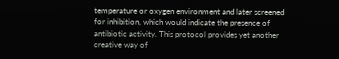temperature or oxygen environment and later screened for inhibition, which would indicate the presence of antibiotic activity. This protocol provides yet another creative way of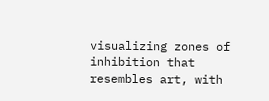visualizing zones of inhibition that resembles art, with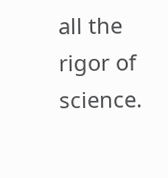all the rigor of science.